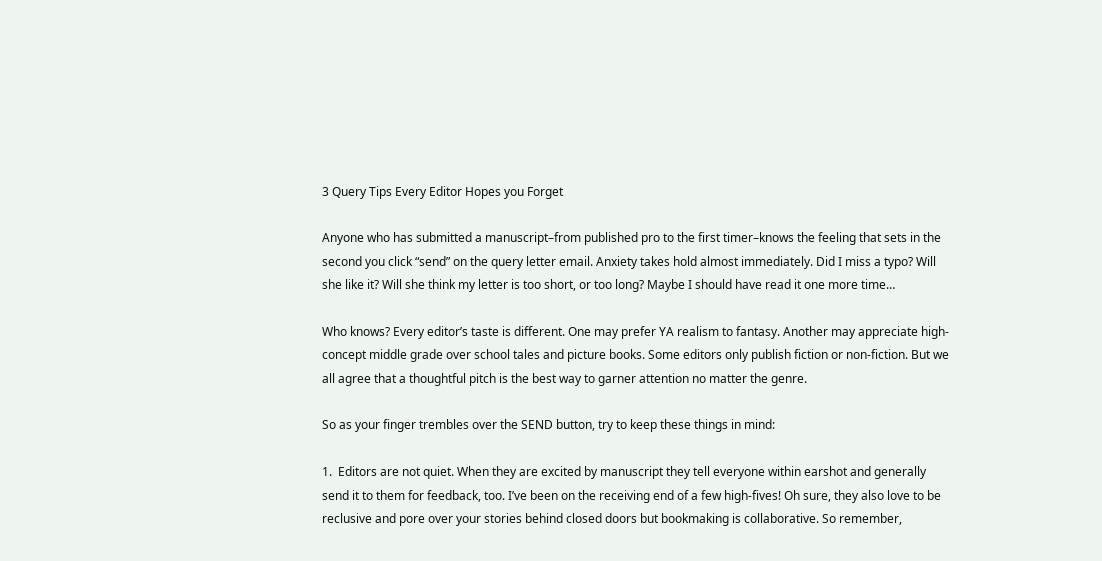3 Query Tips Every Editor Hopes you Forget

Anyone who has submitted a manuscript–from published pro to the first timer–knows the feeling that sets in the second you click “send” on the query letter email. Anxiety takes hold almost immediately. Did I miss a typo? Will she like it? Will she think my letter is too short, or too long? Maybe I should have read it one more time…

Who knows? Every editor’s taste is different. One may prefer YA realism to fantasy. Another may appreciate high-concept middle grade over school tales and picture books. Some editors only publish fiction or non-fiction. But we all agree that a thoughtful pitch is the best way to garner attention no matter the genre.

So as your finger trembles over the SEND button, try to keep these things in mind:

1.  Editors are not quiet. When they are excited by manuscript they tell everyone within earshot and generally send it to them for feedback, too. I’ve been on the receiving end of a few high-fives! Oh sure, they also love to be reclusive and pore over your stories behind closed doors but bookmaking is collaborative. So remember,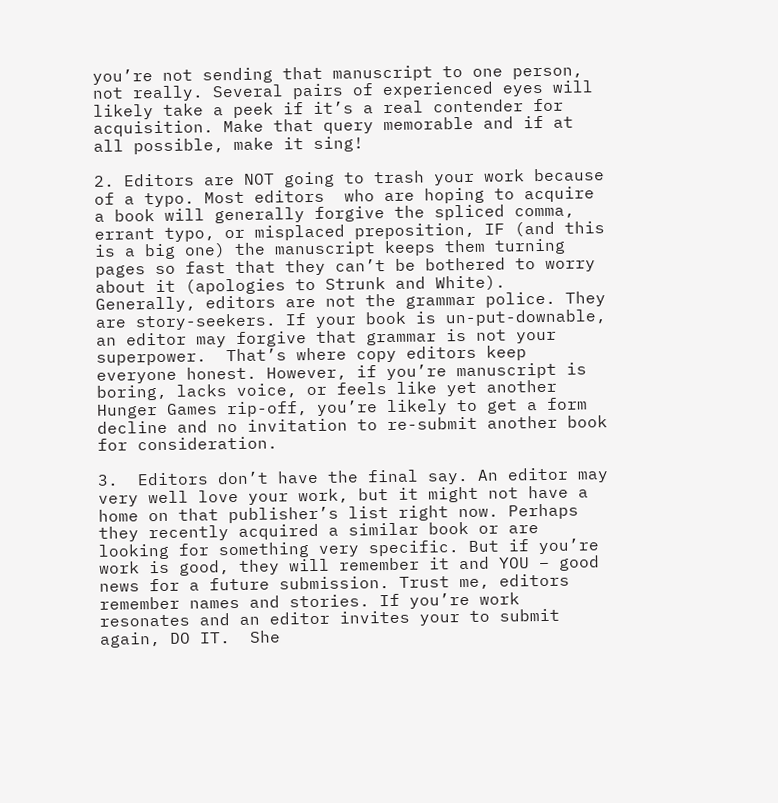you’re not sending that manuscript to one person, not really. Several pairs of experienced eyes will likely take a peek if it’s a real contender for acquisition. Make that query memorable and if at all possible, make it sing!

2. Editors are NOT going to trash your work because of a typo. Most editors  who are hoping to acquire a book will generally forgive the spliced comma, errant typo, or misplaced preposition, IF (and this is a big one) the manuscript keeps them turning pages so fast that they can’t be bothered to worry about it (apologies to Strunk and White). Generally, editors are not the grammar police. They are story-seekers. If your book is un-put-downable, an editor may forgive that grammar is not your superpower.  That’s where copy editors keep everyone honest. However, if you’re manuscript is boring, lacks voice, or feels like yet another Hunger Games rip-off, you’re likely to get a form decline and no invitation to re-submit another book for consideration.

3.  Editors don’t have the final say. An editor may very well love your work, but it might not have a home on that publisher’s list right now. Perhaps they recently acquired a similar book or are looking for something very specific. But if you’re work is good, they will remember it and YOU – good news for a future submission. Trust me, editors remember names and stories. If you’re work resonates and an editor invites your to submit again, DO IT.  She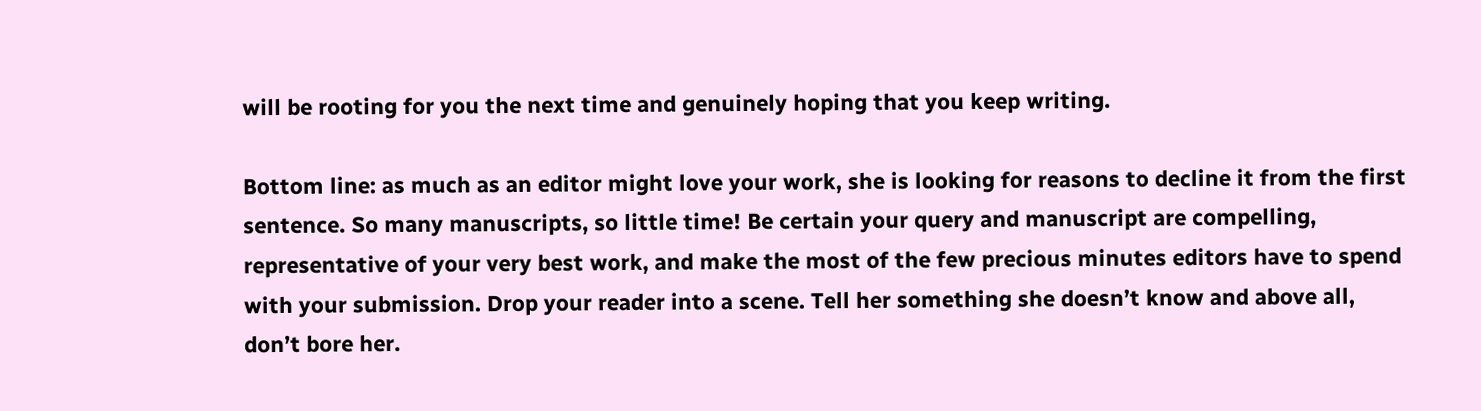will be rooting for you the next time and genuinely hoping that you keep writing.

Bottom line: as much as an editor might love your work, she is looking for reasons to decline it from the first sentence. So many manuscripts, so little time! Be certain your query and manuscript are compelling, representative of your very best work, and make the most of the few precious minutes editors have to spend with your submission. Drop your reader into a scene. Tell her something she doesn’t know and above all, don’t bore her.